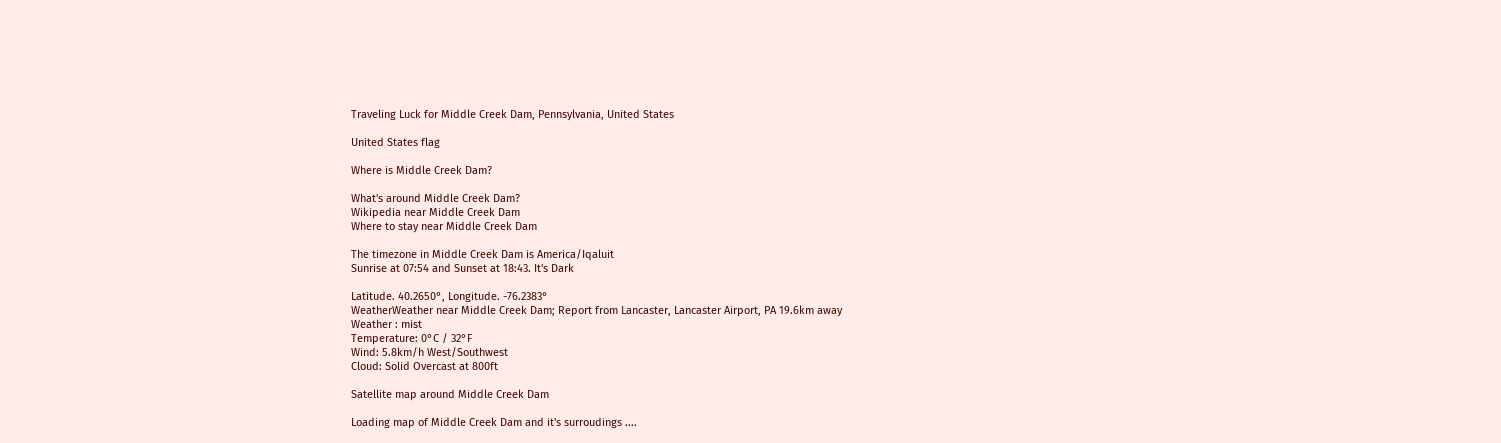Traveling Luck for Middle Creek Dam, Pennsylvania, United States

United States flag

Where is Middle Creek Dam?

What's around Middle Creek Dam?
Wikipedia near Middle Creek Dam
Where to stay near Middle Creek Dam

The timezone in Middle Creek Dam is America/Iqaluit
Sunrise at 07:54 and Sunset at 18:43. It's Dark

Latitude. 40.2650°, Longitude. -76.2383°
WeatherWeather near Middle Creek Dam; Report from Lancaster, Lancaster Airport, PA 19.6km away
Weather : mist
Temperature: 0°C / 32°F
Wind: 5.8km/h West/Southwest
Cloud: Solid Overcast at 800ft

Satellite map around Middle Creek Dam

Loading map of Middle Creek Dam and it's surroudings ....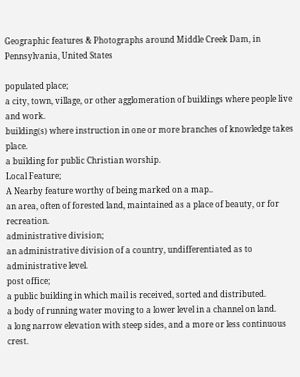Geographic features & Photographs around Middle Creek Dam, in Pennsylvania, United States

populated place;
a city, town, village, or other agglomeration of buildings where people live and work.
building(s) where instruction in one or more branches of knowledge takes place.
a building for public Christian worship.
Local Feature;
A Nearby feature worthy of being marked on a map..
an area, often of forested land, maintained as a place of beauty, or for recreation.
administrative division;
an administrative division of a country, undifferentiated as to administrative level.
post office;
a public building in which mail is received, sorted and distributed.
a body of running water moving to a lower level in a channel on land.
a long narrow elevation with steep sides, and a more or less continuous crest.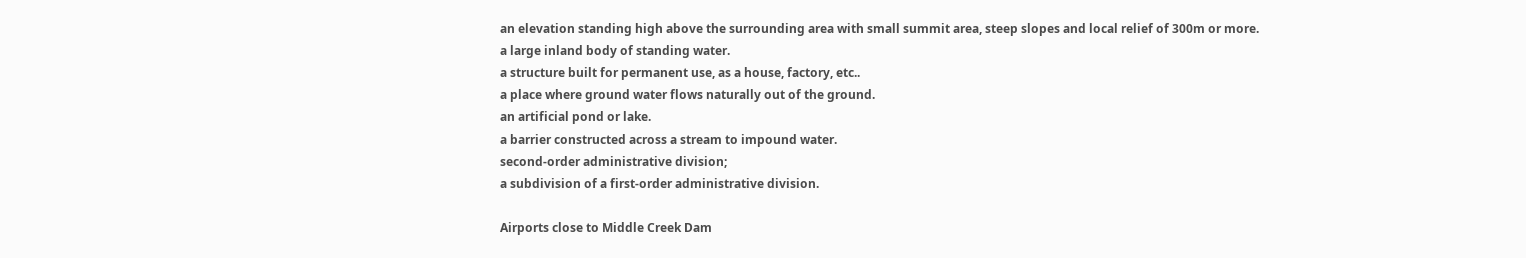an elevation standing high above the surrounding area with small summit area, steep slopes and local relief of 300m or more.
a large inland body of standing water.
a structure built for permanent use, as a house, factory, etc..
a place where ground water flows naturally out of the ground.
an artificial pond or lake.
a barrier constructed across a stream to impound water.
second-order administrative division;
a subdivision of a first-order administrative division.

Airports close to Middle Creek Dam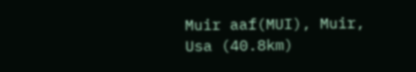Muir aaf(MUI), Muir, Usa (40.8km)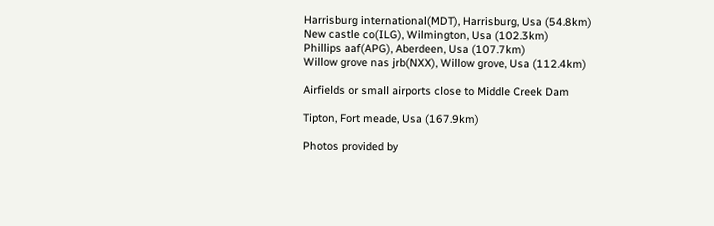Harrisburg international(MDT), Harrisburg, Usa (54.8km)
New castle co(ILG), Wilmington, Usa (102.3km)
Phillips aaf(APG), Aberdeen, Usa (107.7km)
Willow grove nas jrb(NXX), Willow grove, Usa (112.4km)

Airfields or small airports close to Middle Creek Dam

Tipton, Fort meade, Usa (167.9km)

Photos provided by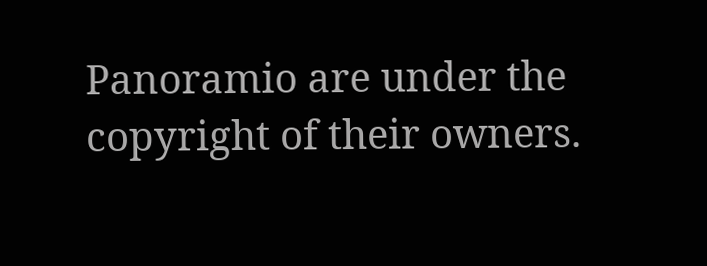Panoramio are under the copyright of their owners.